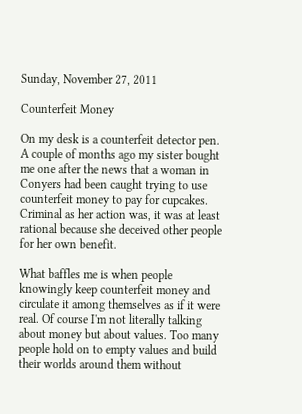Sunday, November 27, 2011

Counterfeit Money

On my desk is a counterfeit detector pen. A couple of months ago my sister bought me one after the news that a woman in Conyers had been caught trying to use counterfeit money to pay for cupcakes. Criminal as her action was, it was at least rational because she deceived other people for her own benefit.

What baffles me is when people knowingly keep counterfeit money and circulate it among themselves as if it were real. Of course I'm not literally talking about money but about values. Too many people hold on to empty values and build their worlds around them without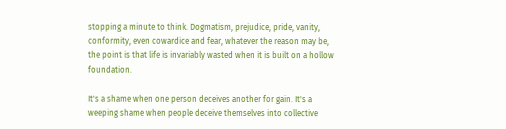stopping a minute to think. Dogmatism, prejudice, pride, vanity, conformity, even cowardice and fear, whatever the reason may be, the point is that life is invariably wasted when it is built on a hollow foundation.

It's a shame when one person deceives another for gain. It's a weeping shame when people deceive themselves into collective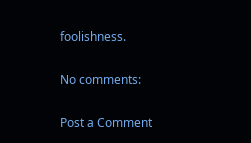foolishness.

No comments:

Post a Comment